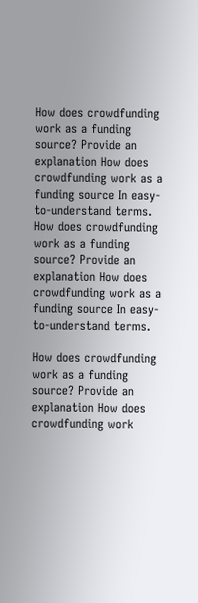How does crowdfunding work as a funding source? Provide an explanation How does crowdfunding work as a funding source In easy-to-understand terms.
How does crowdfunding work as a funding source? Provide an explanation How does crowdfunding work as a funding source In easy-to-understand terms.

How does crowdfunding work as a funding source? Provide an explanation How does crowdfunding work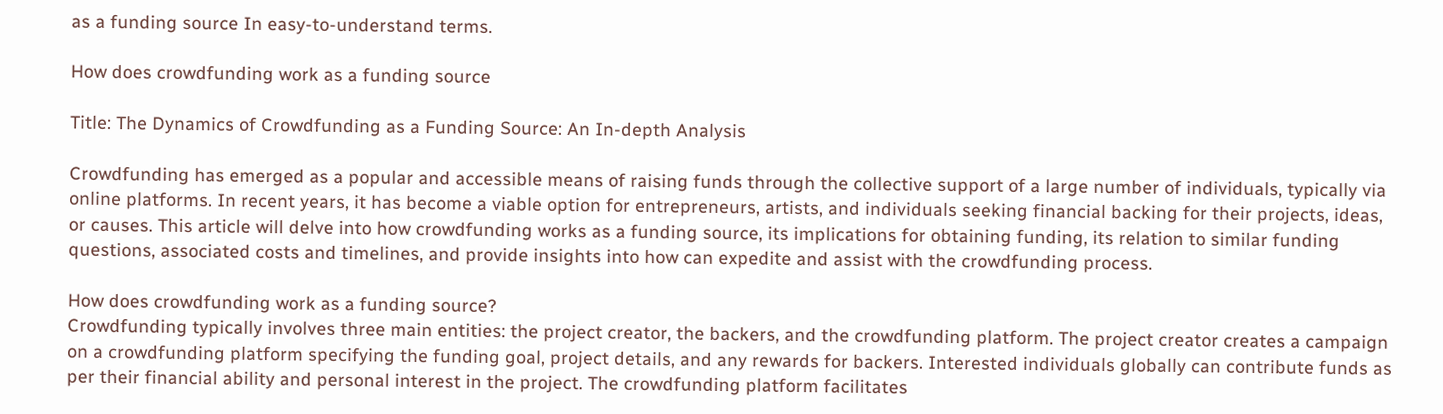as a funding source In easy-to-understand terms.

How does crowdfunding work as a funding source

Title: The Dynamics of Crowdfunding as a Funding Source: An In-depth Analysis

Crowdfunding has emerged as a popular and accessible means of raising funds through the collective support of a large number of individuals, typically via online platforms. In recent years, it has become a viable option for entrepreneurs, artists, and individuals seeking financial backing for their projects, ideas, or causes. This article will delve into how crowdfunding works as a funding source, its implications for obtaining funding, its relation to similar funding questions, associated costs and timelines, and provide insights into how can expedite and assist with the crowdfunding process.

How does crowdfunding work as a funding source?
Crowdfunding typically involves three main entities: the project creator, the backers, and the crowdfunding platform. The project creator creates a campaign on a crowdfunding platform specifying the funding goal, project details, and any rewards for backers. Interested individuals globally can contribute funds as per their financial ability and personal interest in the project. The crowdfunding platform facilitates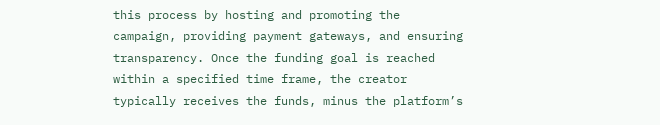this process by hosting and promoting the campaign, providing payment gateways, and ensuring transparency. Once the funding goal is reached within a specified time frame, the creator typically receives the funds, minus the platform’s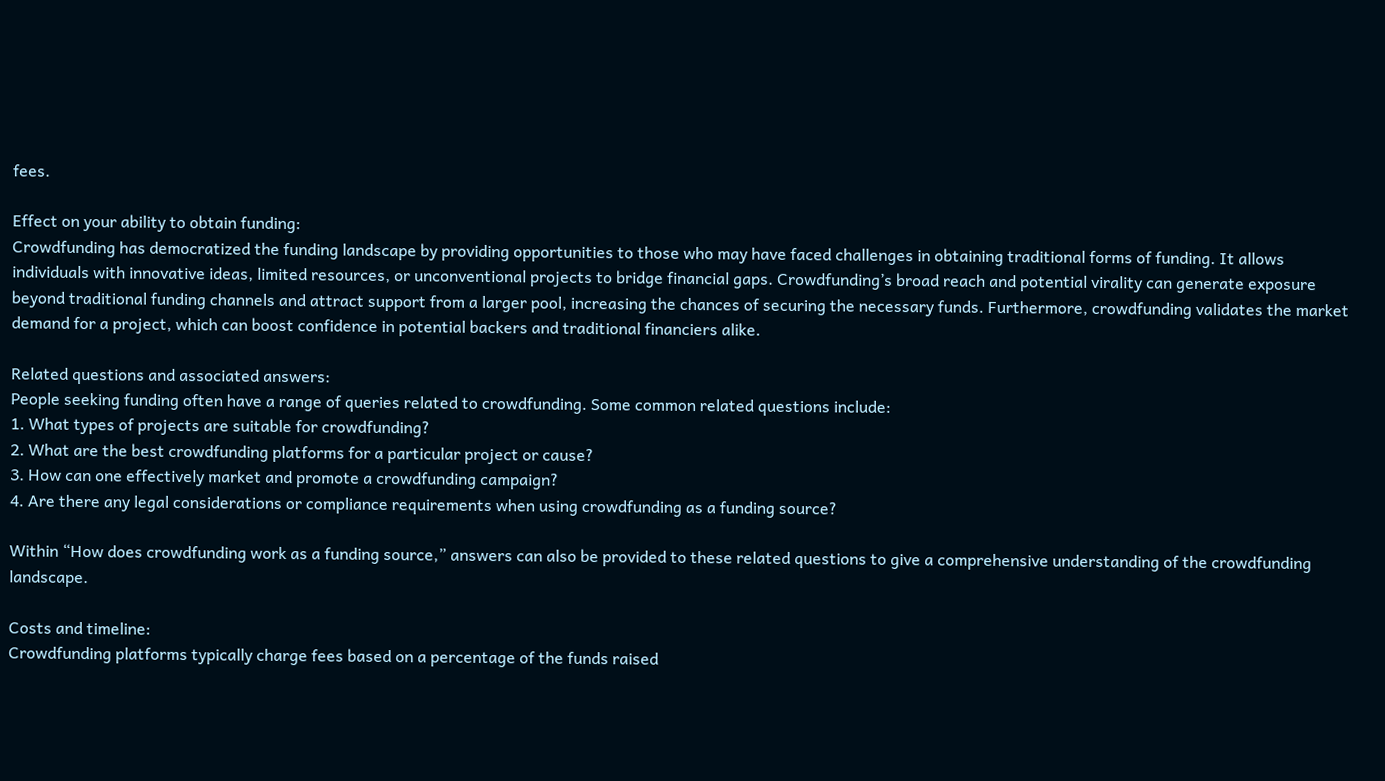fees.

Effect on your ability to obtain funding:
Crowdfunding has democratized the funding landscape by providing opportunities to those who may have faced challenges in obtaining traditional forms of funding. It allows individuals with innovative ideas, limited resources, or unconventional projects to bridge financial gaps. Crowdfunding’s broad reach and potential virality can generate exposure beyond traditional funding channels and attract support from a larger pool, increasing the chances of securing the necessary funds. Furthermore, crowdfunding validates the market demand for a project, which can boost confidence in potential backers and traditional financiers alike.

Related questions and associated answers:
People seeking funding often have a range of queries related to crowdfunding. Some common related questions include:
1. What types of projects are suitable for crowdfunding?
2. What are the best crowdfunding platforms for a particular project or cause?
3. How can one effectively market and promote a crowdfunding campaign?
4. Are there any legal considerations or compliance requirements when using crowdfunding as a funding source?

Within “How does crowdfunding work as a funding source,” answers can also be provided to these related questions to give a comprehensive understanding of the crowdfunding landscape.

Costs and timeline:
Crowdfunding platforms typically charge fees based on a percentage of the funds raised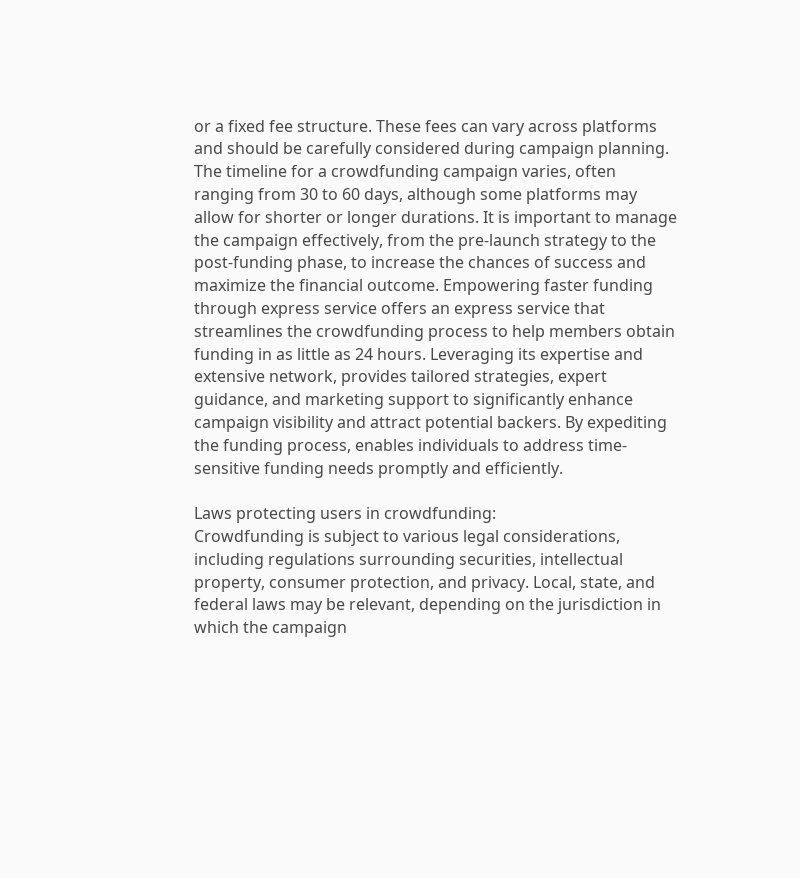or a fixed fee structure. These fees can vary across platforms and should be carefully considered during campaign planning. The timeline for a crowdfunding campaign varies, often ranging from 30 to 60 days, although some platforms may allow for shorter or longer durations. It is important to manage the campaign effectively, from the pre-launch strategy to the post-funding phase, to increase the chances of success and maximize the financial outcome. Empowering faster funding through express service offers an express service that streamlines the crowdfunding process to help members obtain funding in as little as 24 hours. Leveraging its expertise and extensive network, provides tailored strategies, expert guidance, and marketing support to significantly enhance campaign visibility and attract potential backers. By expediting the funding process, enables individuals to address time-sensitive funding needs promptly and efficiently.

Laws protecting users in crowdfunding:
Crowdfunding is subject to various legal considerations, including regulations surrounding securities, intellectual property, consumer protection, and privacy. Local, state, and federal laws may be relevant, depending on the jurisdiction in which the campaign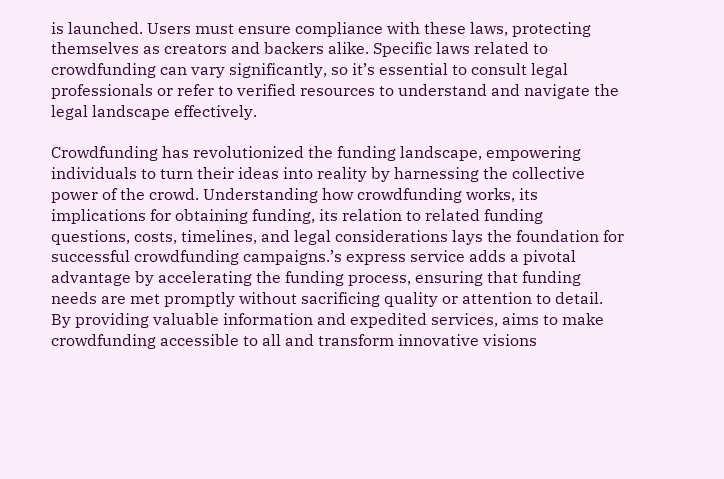is launched. Users must ensure compliance with these laws, protecting themselves as creators and backers alike. Specific laws related to crowdfunding can vary significantly, so it’s essential to consult legal professionals or refer to verified resources to understand and navigate the legal landscape effectively.

Crowdfunding has revolutionized the funding landscape, empowering individuals to turn their ideas into reality by harnessing the collective power of the crowd. Understanding how crowdfunding works, its implications for obtaining funding, its relation to related funding questions, costs, timelines, and legal considerations lays the foundation for successful crowdfunding campaigns.’s express service adds a pivotal advantage by accelerating the funding process, ensuring that funding needs are met promptly without sacrificing quality or attention to detail. By providing valuable information and expedited services, aims to make crowdfunding accessible to all and transform innovative visions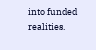into funded realities.